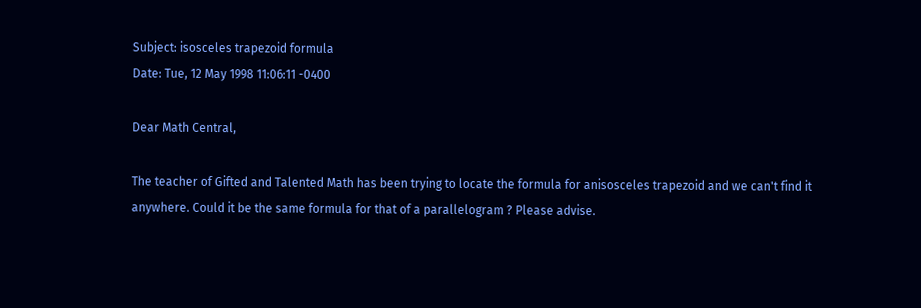Subject: isosceles trapezoid formula
Date: Tue, 12 May 1998 11:06:11 -0400

Dear Math Central,

The teacher of Gifted and Talented Math has been trying to locate the formula for anisosceles trapezoid and we can't find it anywhere. Could it be the same formula for that of a parallelogram ? Please advise.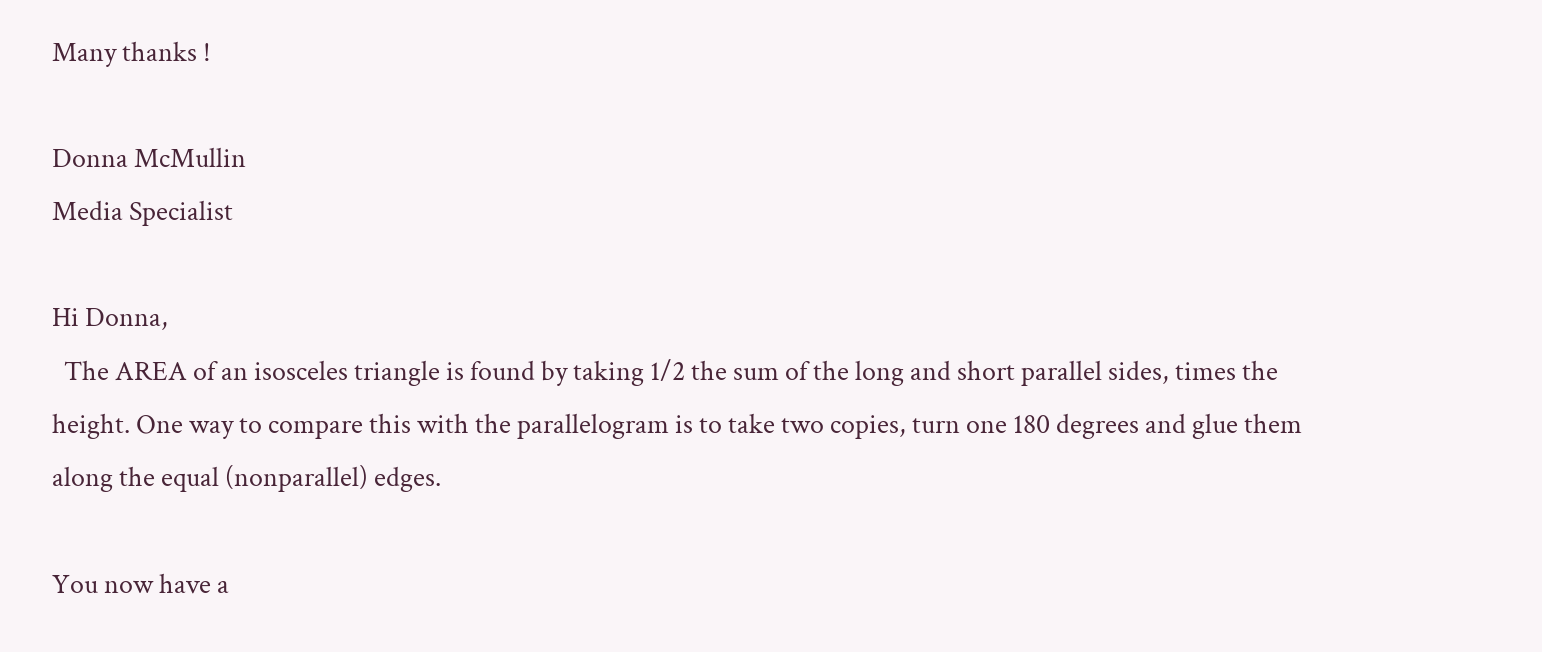Many thanks !

Donna McMullin
Media Specialist

Hi Donna,
  The AREA of an isosceles triangle is found by taking 1/2 the sum of the long and short parallel sides, times the height. One way to compare this with the parallelogram is to take two copies, turn one 180 degrees and glue them along the equal (nonparallel) edges.

You now have a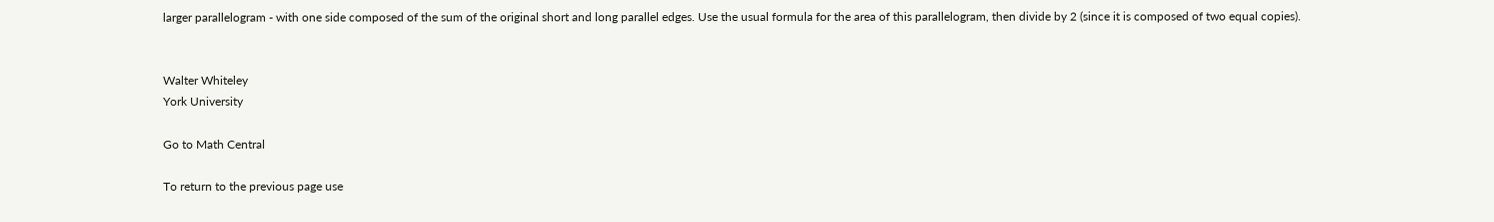larger parallelogram - with one side composed of the sum of the original short and long parallel edges. Use the usual formula for the area of this parallelogram, then divide by 2 (since it is composed of two equal copies).


Walter Whiteley
York University

Go to Math Central

To return to the previous page use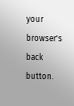your browser's back button.